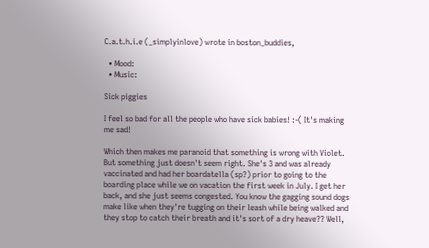C.a.t.h.i.e (_simplyinlove) wrote in boston_buddies,

  • Mood:
  • Music:

Sick piggies

I feel so bad for all the people who have sick babies! :-( It's making me sad!

Which then makes me paranoid that something is wrong with Violet. But something just doesn't seem right. She's 3 and was already vaccinated and had her boardatella (sp?) prior to going to the boarding place while we on vacation the first week in July. I get her back, and she just seems congested. You know the gagging sound dogs make like when they're tugging on their leash while being walked and they stop to catch their breath and it's sort of a dry heave?? Well,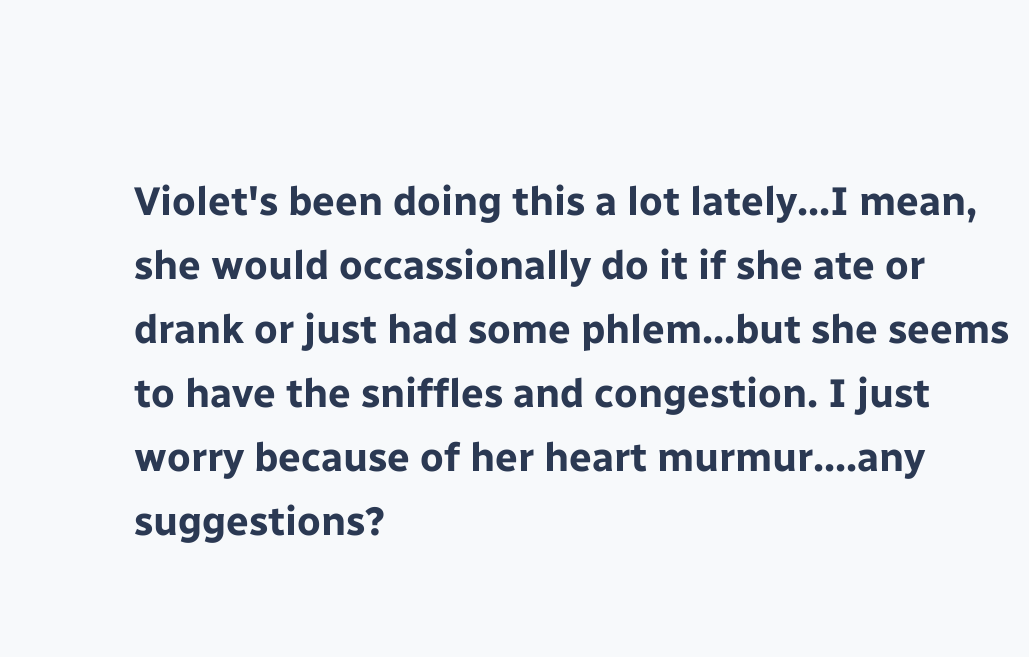Violet's been doing this a lot lately...I mean, she would occassionally do it if she ate or drank or just had some phlem...but she seems to have the sniffles and congestion. I just worry because of her heart murmur....any suggestions?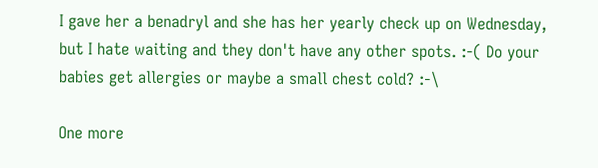I gave her a benadryl and she has her yearly check up on Wednesday, but I hate waiting and they don't have any other spots. :-( Do your babies get allergies or maybe a small chest cold? :-\

One more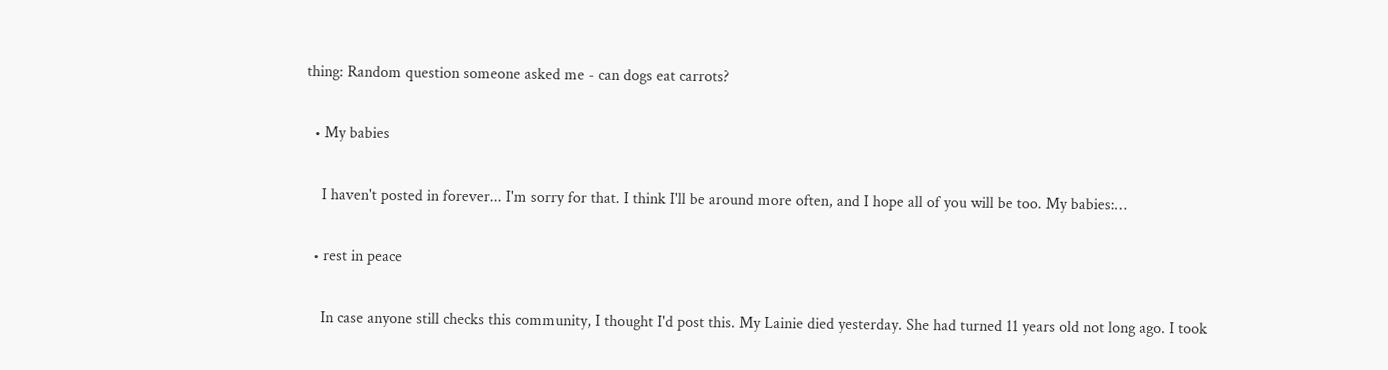thing: Random question someone asked me - can dogs eat carrots?

  • My babies

    I haven't posted in forever... I'm sorry for that. I think I'll be around more often, and I hope all of you will be too. My babies:…

  • rest in peace

    In case anyone still checks this community, I thought I'd post this. My Lainie died yesterday. She had turned 11 years old not long ago. I took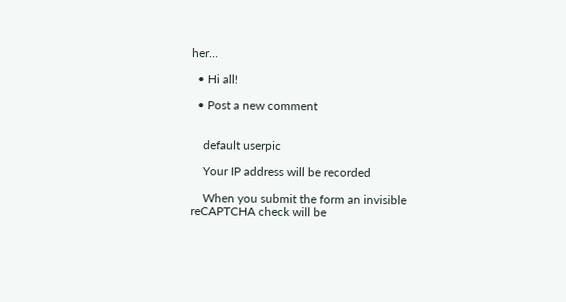her…

  • Hi all!

  • Post a new comment


    default userpic

    Your IP address will be recorded

    When you submit the form an invisible reCAPTCHA check will be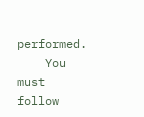performed.
    You must follow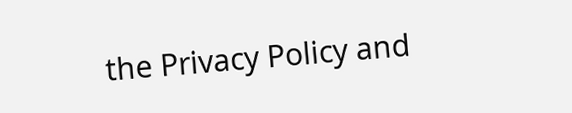the Privacy Policy and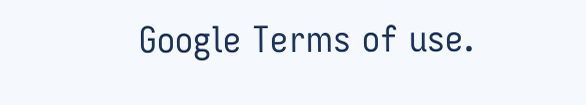Google Terms of use.